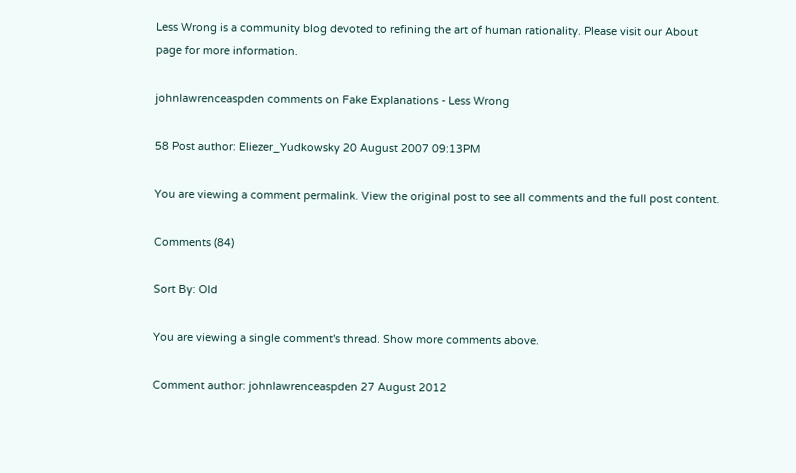Less Wrong is a community blog devoted to refining the art of human rationality. Please visit our About page for more information.

johnlawrenceaspden comments on Fake Explanations - Less Wrong

58 Post author: Eliezer_Yudkowsky 20 August 2007 09:13PM

You are viewing a comment permalink. View the original post to see all comments and the full post content.

Comments (84)

Sort By: Old

You are viewing a single comment's thread. Show more comments above.

Comment author: johnlawrenceaspden 27 August 2012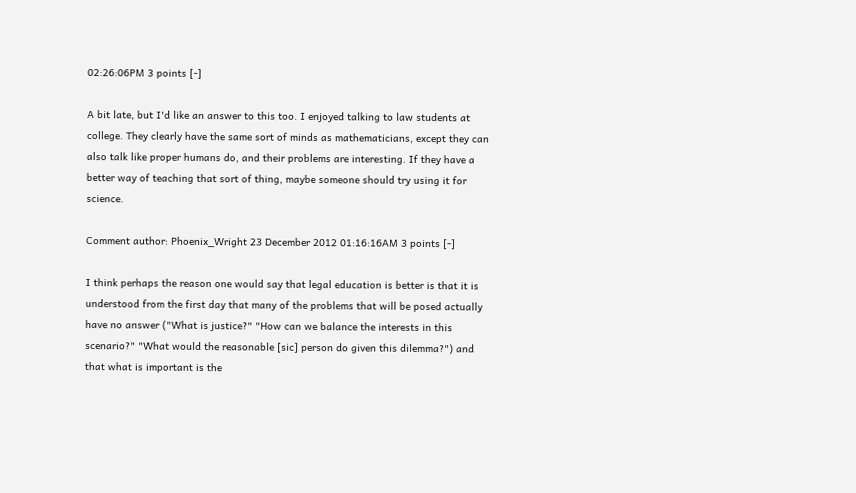02:26:06PM 3 points [-]

A bit late, but I'd like an answer to this too. I enjoyed talking to law students at college. They clearly have the same sort of minds as mathematicians, except they can also talk like proper humans do, and their problems are interesting. If they have a better way of teaching that sort of thing, maybe someone should try using it for science.

Comment author: Phoenix_Wright 23 December 2012 01:16:16AM 3 points [-]

I think perhaps the reason one would say that legal education is better is that it is understood from the first day that many of the problems that will be posed actually have no answer ("What is justice?" "How can we balance the interests in this scenario?" "What would the reasonable [sic] person do given this dilemma?") and that what is important is the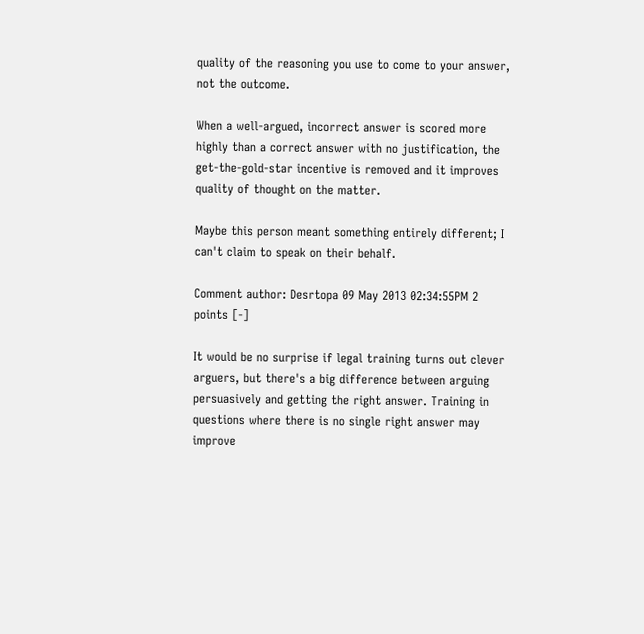quality of the reasoning you use to come to your answer, not the outcome.

When a well-argued, incorrect answer is scored more highly than a correct answer with no justification, the get-the-gold-star incentive is removed and it improves quality of thought on the matter.

Maybe this person meant something entirely different; I can't claim to speak on their behalf.

Comment author: Desrtopa 09 May 2013 02:34:55PM 2 points [-]

It would be no surprise if legal training turns out clever arguers, but there's a big difference between arguing persuasively and getting the right answer. Training in questions where there is no single right answer may improve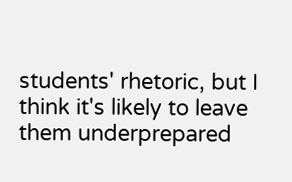students' rhetoric, but I think it's likely to leave them underprepared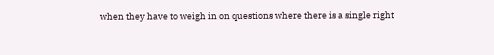when they have to weigh in on questions where there is a single right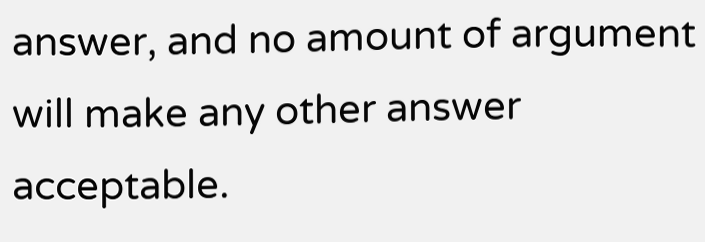answer, and no amount of argument will make any other answer acceptable.